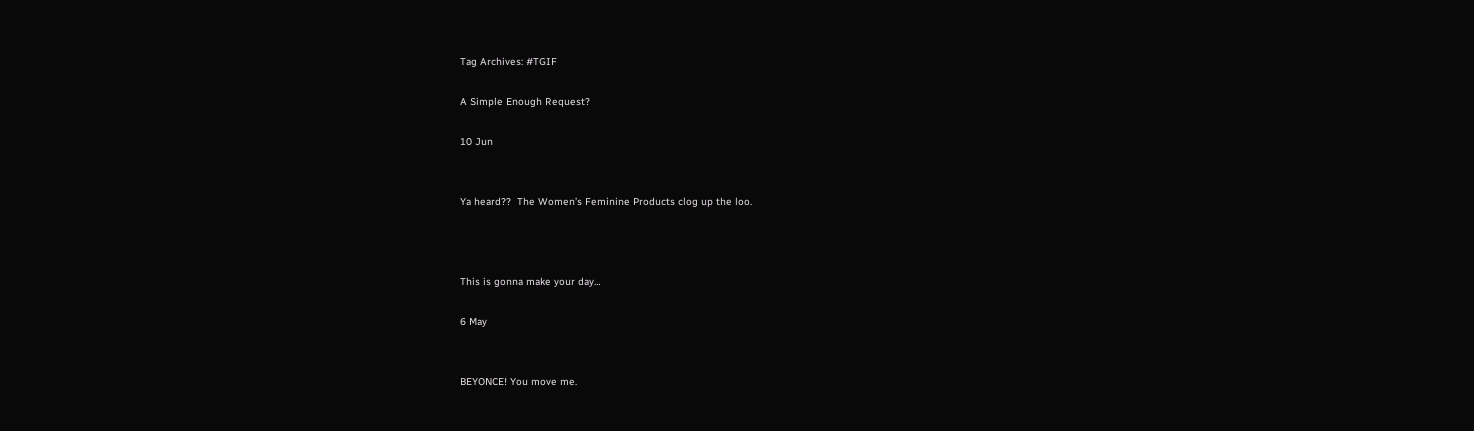Tag Archives: #TGIF

A Simple Enough Request?

10 Jun


Ya heard??  The Women’s Feminine Products clog up the loo.



This is gonna make your day…

6 May


BEYONCE! You move me.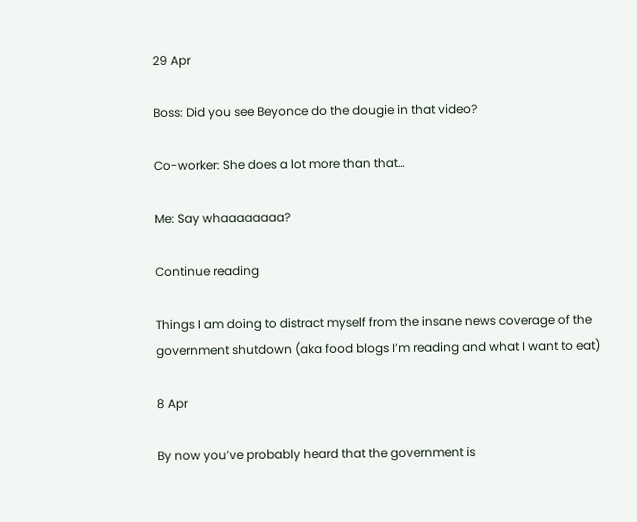29 Apr

Boss: Did you see Beyonce do the dougie in that video?

Co-worker: She does a lot more than that…

Me: Say whaaaaaaaa?

Continue reading

Things I am doing to distract myself from the insane news coverage of the government shutdown (aka food blogs I’m reading and what I want to eat)

8 Apr

By now you’ve probably heard that the government is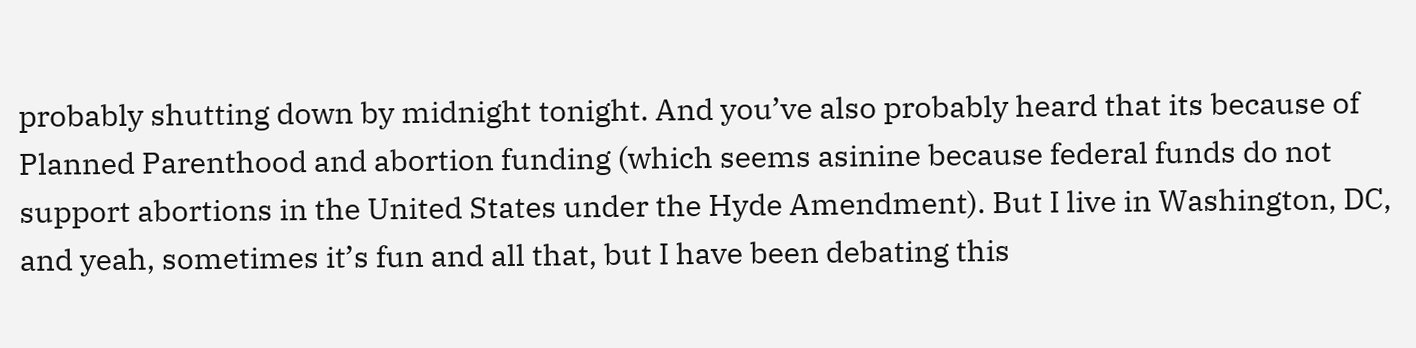probably shutting down by midnight tonight. And you’ve also probably heard that its because of Planned Parenthood and abortion funding (which seems asinine because federal funds do not support abortions in the United States under the Hyde Amendment). But I live in Washington, DC, and yeah, sometimes it’s fun and all that, but I have been debating this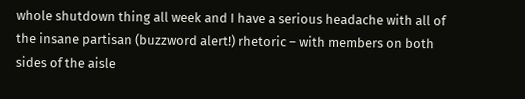whole shutdown thing all week and I have a serious headache with all of the insane partisan (buzzword alert!) rhetoric – with members on both sides of the aisle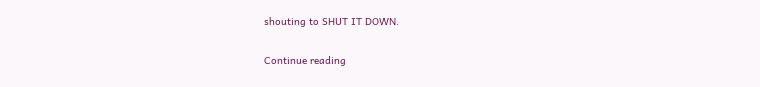shouting to SHUT IT DOWN.

Continue reading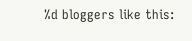%d bloggers like this: